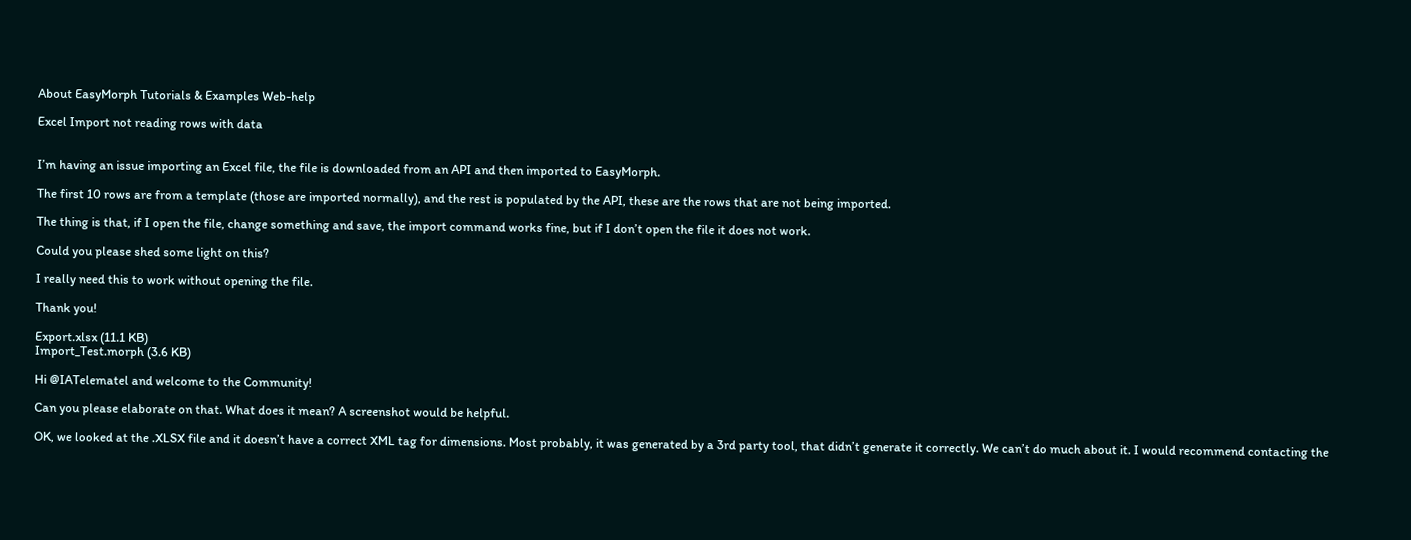About EasyMorph Tutorials & Examples Web-help

Excel Import not reading rows with data


I’m having an issue importing an Excel file, the file is downloaded from an API and then imported to EasyMorph.

The first 10 rows are from a template (those are imported normally), and the rest is populated by the API, these are the rows that are not being imported.

The thing is that, if I open the file, change something and save, the import command works fine, but if I don’t open the file it does not work.

Could you please shed some light on this?

I really need this to work without opening the file.

Thank you!

Export.xlsx (11.1 KB)
Import_Test.morph (3.6 KB)

Hi @IATelematel and welcome to the Community!

Can you please elaborate on that. What does it mean? A screenshot would be helpful.

OK, we looked at the .XLSX file and it doesn’t have a correct XML tag for dimensions. Most probably, it was generated by a 3rd party tool, that didn’t generate it correctly. We can’t do much about it. I would recommend contacting the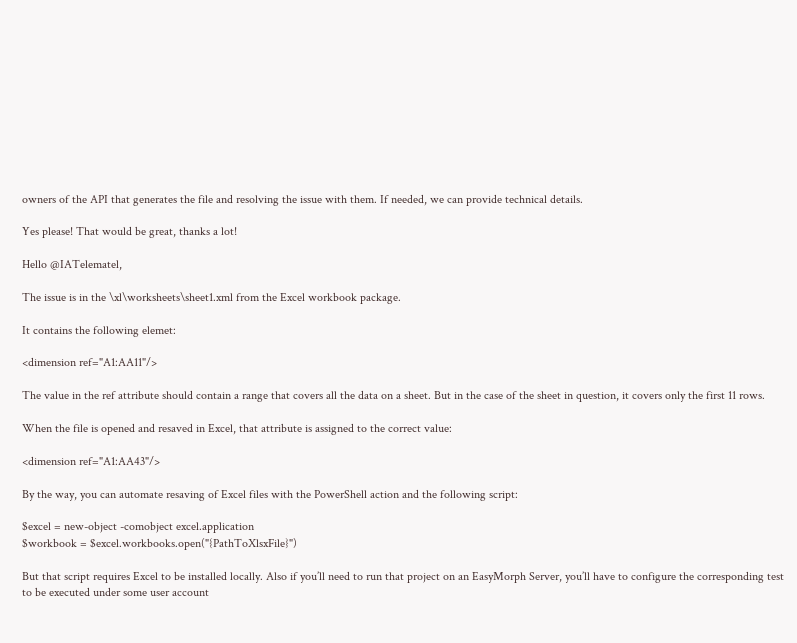owners of the API that generates the file and resolving the issue with them. If needed, we can provide technical details.

Yes please! That would be great, thanks a lot!

Hello @IATelematel,

The issue is in the \xl\worksheets\sheet1.xml from the Excel workbook package.

It contains the following elemet:

<dimension ref="A1:AA11"/>

The value in the ref attribute should contain a range that covers all the data on a sheet. But in the case of the sheet in question, it covers only the first 11 rows.

When the file is opened and resaved in Excel, that attribute is assigned to the correct value:

<dimension ref="A1:AA43"/>

By the way, you can automate resaving of Excel files with the PowerShell action and the following script:

$excel = new-object -comobject excel.application
$workbook = $excel.workbooks.open("{PathToXlsxFile}")

But that script requires Excel to be installed locally. Also if you’ll need to run that project on an EasyMorph Server, you’ll have to configure the corresponding test to be executed under some user account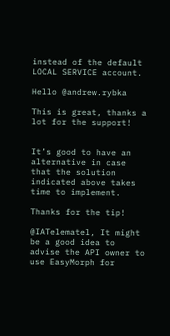instead of the default LOCAL SERVICE account.

Hello @andrew.rybka

This is great, thanks a lot for the support!


It’s good to have an alternative in case that the solution indicated above takes time to implement.

Thanks for the tip!

@IATelematel, It might be a good idea to advise the API owner to use EasyMorph for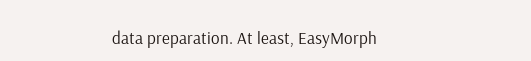data preparation. At least, EasyMorph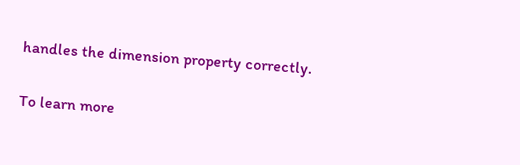handles the dimension property correctly.

To learn more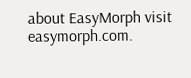about EasyMorph visit easymorph.com.